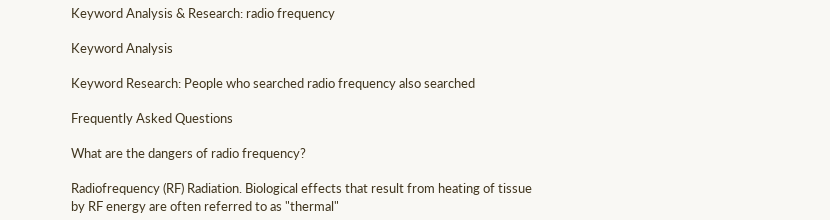Keyword Analysis & Research: radio frequency

Keyword Analysis

Keyword Research: People who searched radio frequency also searched

Frequently Asked Questions

What are the dangers of radio frequency?

Radiofrequency (RF) Radiation. Biological effects that result from heating of tissue by RF energy are often referred to as "thermal"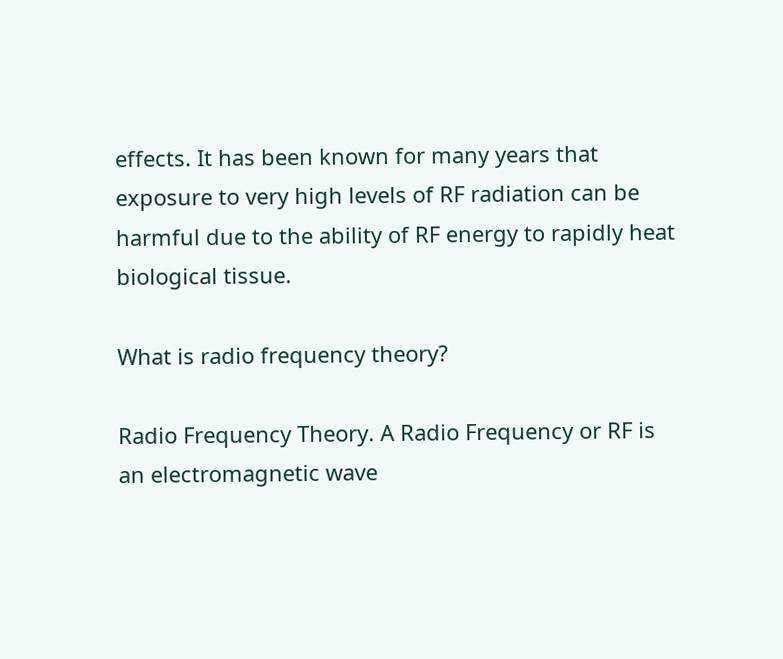effects. It has been known for many years that exposure to very high levels of RF radiation can be harmful due to the ability of RF energy to rapidly heat biological tissue.

What is radio frequency theory?

Radio Frequency Theory. A Radio Frequency or RF is an electromagnetic wave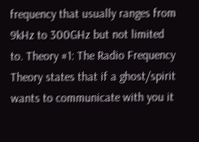frequency that usually ranges from 9kHz to 300GHz but not limited to. Theory #1: The Radio Frequency Theory states that if a ghost/spirit wants to communicate with you it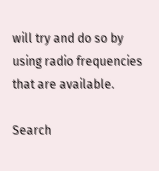will try and do so by using radio frequencies that are available.

Search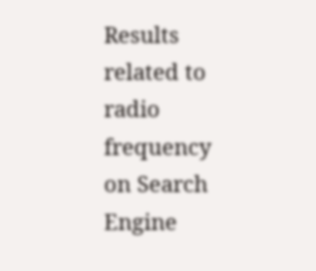Results related to radio frequency on Search Engine